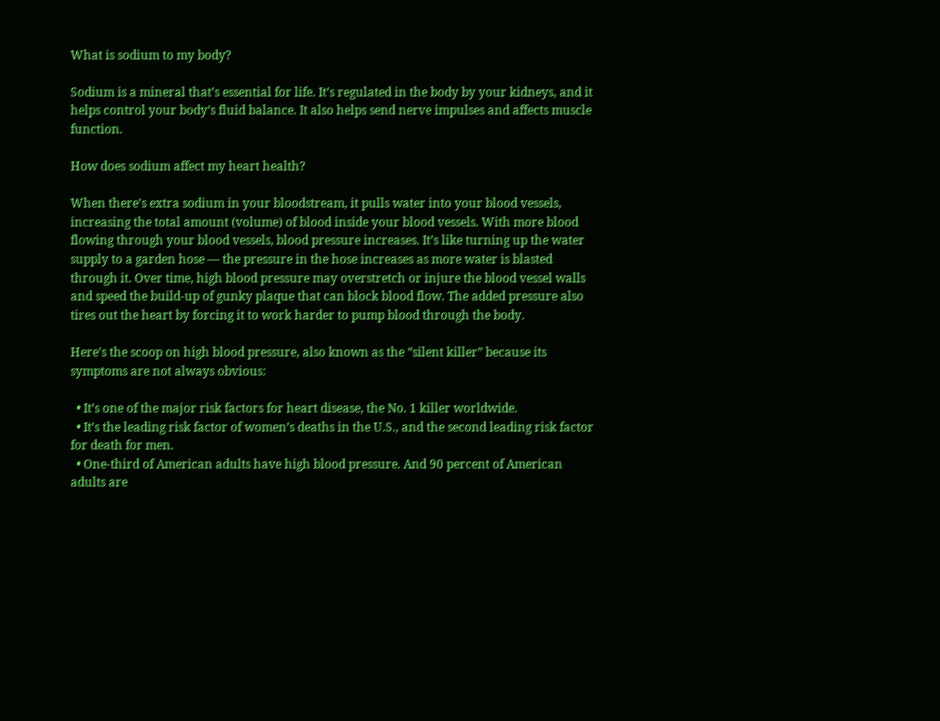What is sodium to my body?

Sodium is a mineral that’s essential for life. It’s regulated in the body by your kidneys, and it helps control your body’s fluid balance. It also helps send nerve impulses and affects muscle function.

How does sodium affect my heart health?

When there’s extra sodium in your bloodstream, it pulls water into your blood vessels, increasing the total amount (volume) of blood inside your blood vessels. With more blood flowing through your blood vessels, blood pressure increases. It’s like turning up the water supply to a garden hose — the pressure in the hose increases as more water is blasted through it. Over time, high blood pressure may overstretch or injure the blood vessel walls and speed the build-up of gunky plaque that can block blood flow. The added pressure also tires out the heart by forcing it to work harder to pump blood through the body.

Here’s the scoop on high blood pressure, also known as the “silent killer” because its symptoms are not always obvious:

  • It’s one of the major risk factors for heart disease, the No. 1 killer worldwide.
  • It’s the leading risk factor of women’s deaths in the U.S., and the second leading risk factor for death for men.
  • One-third of American adults have high blood pressure. And 90 percent of American adults are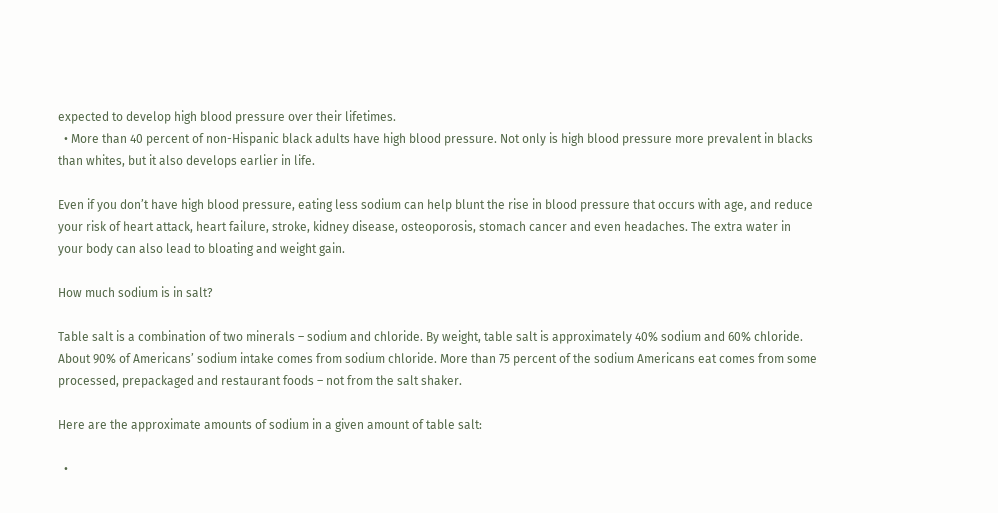expected to develop high blood pressure over their lifetimes.
  • More than 40 percent of non-Hispanic black adults have high blood pressure. Not only is high blood pressure more prevalent in blacks than whites, but it also develops earlier in life.

Even if you don’t have high blood pressure, eating less sodium can help blunt the rise in blood pressure that occurs with age, and reduce your risk of heart attack, heart failure, stroke, kidney disease, osteoporosis, stomach cancer and even headaches. The extra water in your body can also lead to bloating and weight gain.

How much sodium is in salt?

Table salt is a combination of two minerals – sodium and chloride. By weight, table salt is approximately 40% sodium and 60% chloride. About 90% of Americans’ sodium intake comes from sodium chloride. More than 75 percent of the sodium Americans eat comes from some processed, prepackaged and restaurant foods – not from the salt shaker.

Here are the approximate amounts of sodium in a given amount of table salt:

  •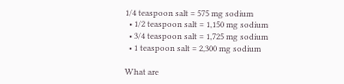1/4 teaspoon salt = 575 mg sodium
  • 1/2 teaspoon salt = 1,150 mg sodium
  • 3/4 teaspoon salt = 1,725 mg sodium
  • 1 teaspoon salt = 2,300 mg sodium

What are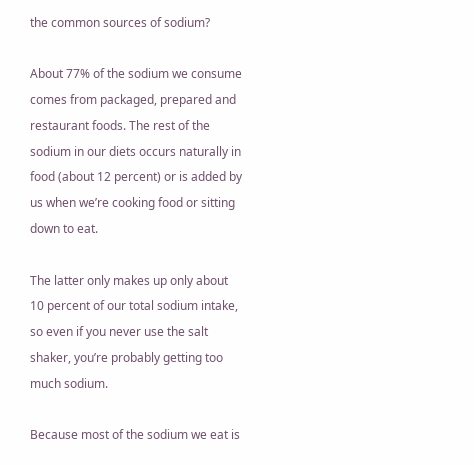the common sources of sodium?

About 77% of the sodium we consume comes from packaged, prepared and restaurant foods. The rest of the sodium in our diets occurs naturally in food (about 12 percent) or is added by us when we’re cooking food or sitting down to eat.

The latter only makes up only about 10 percent of our total sodium intake, so even if you never use the salt shaker, you’re probably getting too much sodium.

Because most of the sodium we eat is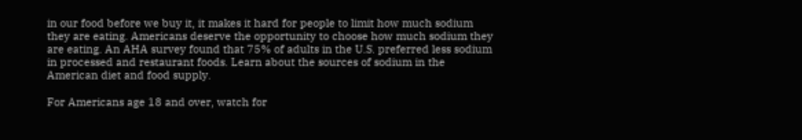in our food before we buy it, it makes it hard for people to limit how much sodium they are eating. Americans deserve the opportunity to choose how much sodium they are eating. An AHA survey found that 75% of adults in the U.S. preferred less sodium in processed and restaurant foods. Learn about the sources of sodium in the American diet and food supply.

For Americans age 18 and over, watch for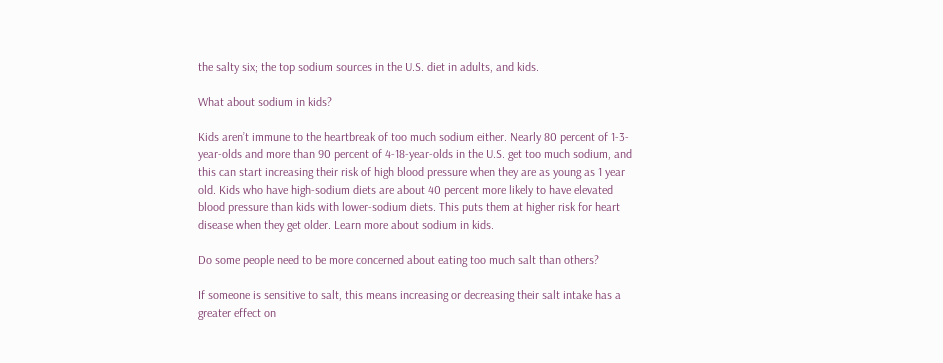the salty six; the top sodium sources in the U.S. diet in adults, and kids.

What about sodium in kids?

Kids aren’t immune to the heartbreak of too much sodium either. Nearly 80 percent of 1-3-year-olds and more than 90 percent of 4-18-year-olds in the U.S. get too much sodium, and this can start increasing their risk of high blood pressure when they are as young as 1 year old. Kids who have high-sodium diets are about 40 percent more likely to have elevated blood pressure than kids with lower-sodium diets. This puts them at higher risk for heart disease when they get older. Learn more about sodium in kids.

Do some people need to be more concerned about eating too much salt than others?

If someone is sensitive to salt, this means increasing or decreasing their salt intake has a greater effect on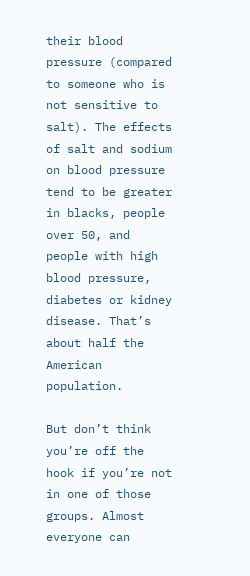their blood pressure (compared to someone who is not sensitive to salt). The effects of salt and sodium on blood pressure tend to be greater in blacks, people over 50, and people with high blood pressure, diabetes or kidney disease. That’s about half the American population.

But don’t think you’re off the hook if you’re not in one of those groups. Almost everyone can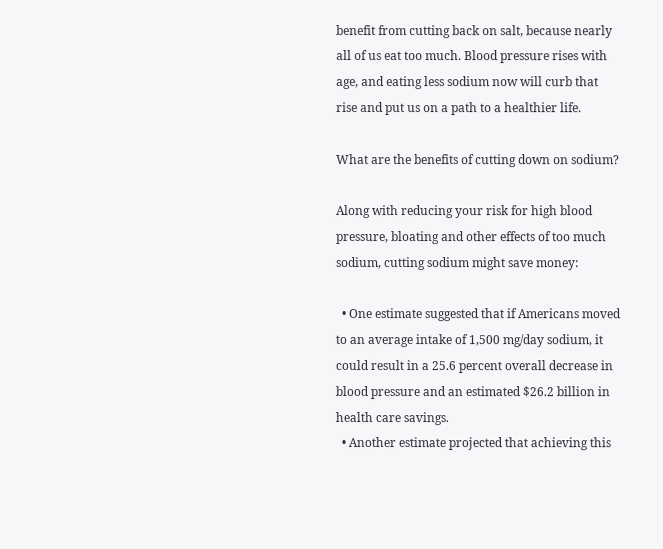benefit from cutting back on salt, because nearly all of us eat too much. Blood pressure rises with age, and eating less sodium now will curb that rise and put us on a path to a healthier life.

What are the benefits of cutting down on sodium?

Along with reducing your risk for high blood pressure, bloating and other effects of too much sodium, cutting sodium might save money:

  • One estimate suggested that if Americans moved to an average intake of 1,500 mg/day sodium, it could result in a 25.6 percent overall decrease in blood pressure and an estimated $26.2 billion in health care savings.
  • Another estimate projected that achieving this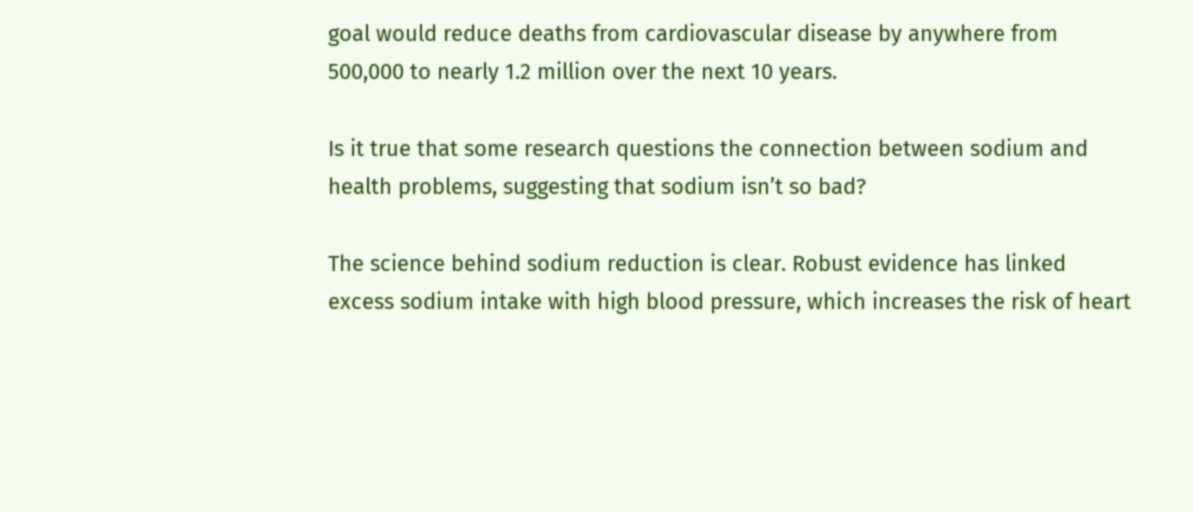goal would reduce deaths from cardiovascular disease by anywhere from 500,000 to nearly 1.2 million over the next 10 years.

Is it true that some research questions the connection between sodium and health problems, suggesting that sodium isn’t so bad?

The science behind sodium reduction is clear. Robust evidence has linked excess sodium intake with high blood pressure, which increases the risk of heart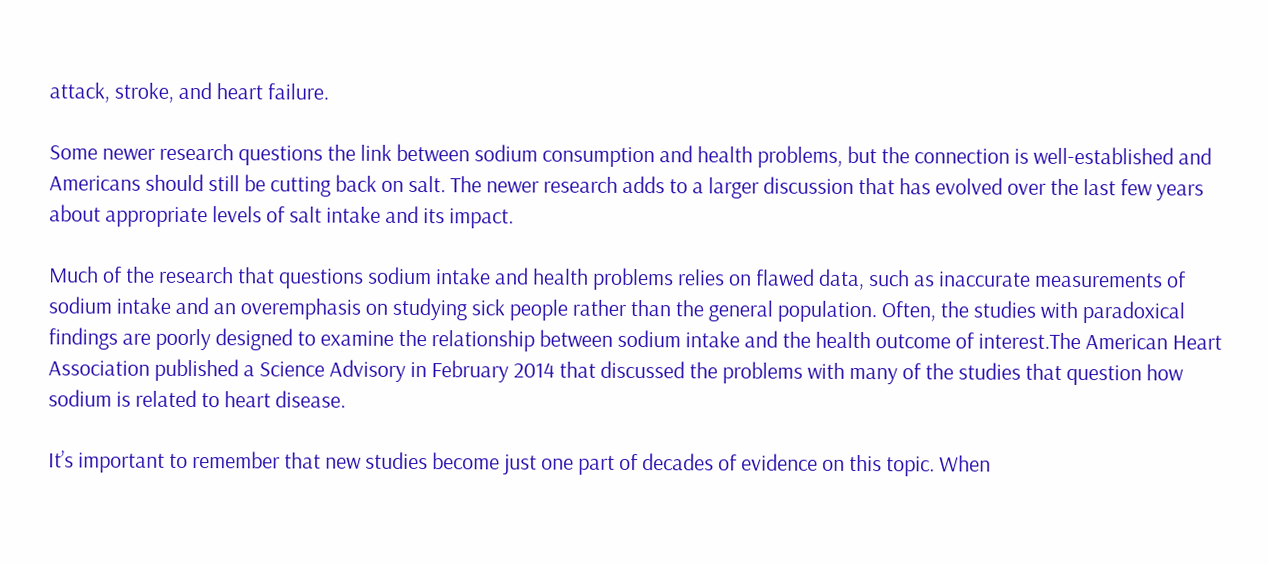attack, stroke, and heart failure.

Some newer research questions the link between sodium consumption and health problems, but the connection is well-established and Americans should still be cutting back on salt. The newer research adds to a larger discussion that has evolved over the last few years about appropriate levels of salt intake and its impact.

Much of the research that questions sodium intake and health problems relies on flawed data, such as inaccurate measurements of sodium intake and an overemphasis on studying sick people rather than the general population. Often, the studies with paradoxical findings are poorly designed to examine the relationship between sodium intake and the health outcome of interest.The American Heart Association published a Science Advisory in February 2014 that discussed the problems with many of the studies that question how sodium is related to heart disease.

It’s important to remember that new studies become just one part of decades of evidence on this topic. When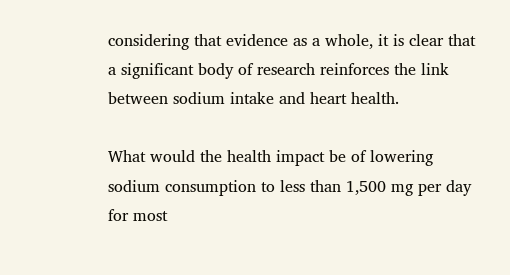considering that evidence as a whole, it is clear that a significant body of research reinforces the link between sodium intake and heart health.

What would the health impact be of lowering sodium consumption to less than 1,500 mg per day for most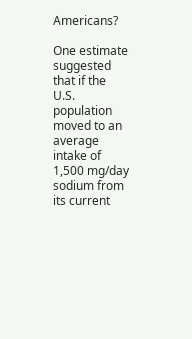Americans?

One estimate suggested that if the U.S. population moved to an average intake of 1,500 mg/day sodium from its current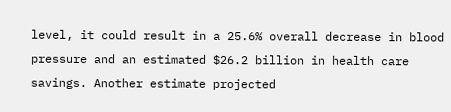level, it could result in a 25.6% overall decrease in blood pressure and an estimated $26.2 billion in health care savings. Another estimate projected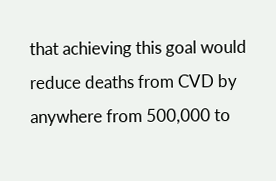that achieving this goal would reduce deaths from CVD by anywhere from 500,000 to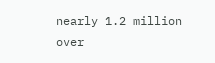nearly 1.2 million over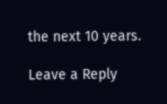the next 10 years.

Leave a Reply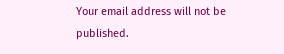Your email address will not be published.